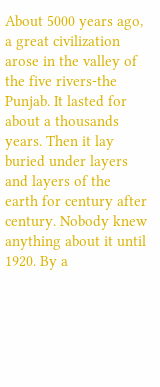About 5000 years ago, a great civilization arose in the valley of the five rivers-the Punjab. It lasted for about a thousands years. Then it lay buried under layers and layers of the earth for century after century. Nobody knew anything about it until 1920. By a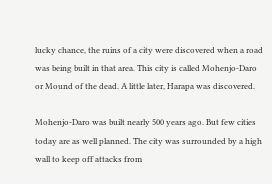lucky chance, the ruins of a city were discovered when a road was being built in that area. This city is called Mohenjo-Daro or Mound of the dead. A little later, Harapa was discovered.

Mohenjo-Daro was built nearly 500 years ago. But few cities today are as well planned. The city was surrounded by a high wall to keep off attacks from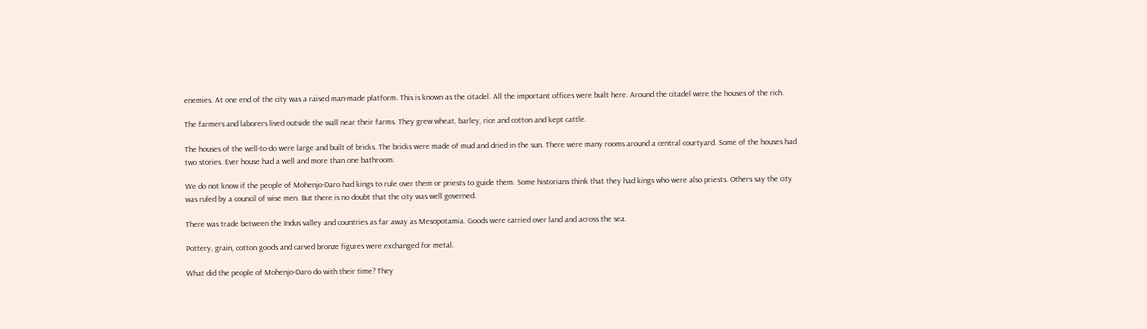enemies. At one end of the city was a raised man-made platform. This is known as the citadel. All the important offices were built here. Around the citadel were the houses of the rich.

The farmers and laborers lived outside the wall near their farms. They grew wheat, barley, rice and cotton and kept cattle.

The houses of the well-to-do were large and built of bricks. The bricks were made of mud and dried in the sun. There were many rooms around a central courtyard. Some of the houses had two stories. Ever house had a well and more than one bathroom.

We do not know if the people of Mohenjo-Daro had kings to rule over them or priests to guide them. Some historians think that they had kings who were also priests. Others say the city was ruled by a council of wise men. But there is no doubt that the city was well governed.

There was trade between the Indus valley and countries as far away as Mesopotamia. Goods were carried over land and across the sea.

Pottery, grain, cotton goods and carved bronze figures were exchanged for metal.

What did the people of Mohenjo-Daro do with their time? They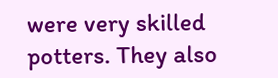were very skilled potters. They also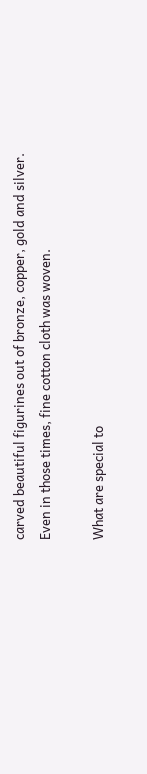carved beautiful figurines out of bronze, copper, gold and silver. Even in those times, fine cotton cloth was woven.

What are special to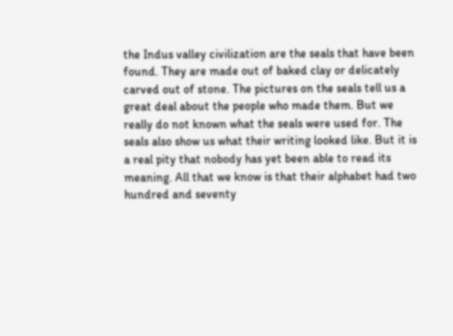the Indus valley civilization are the seals that have been found. They are made out of baked clay or delicately carved out of stone. The pictures on the seals tell us a great deal about the people who made them. But we really do not known what the seals were used for. The seals also show us what their writing looked like. But it is a real pity that nobody has yet been able to read its meaning. All that we know is that their alphabet had two hundred and seventy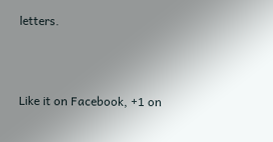letters.



Like it on Facebook, +1 on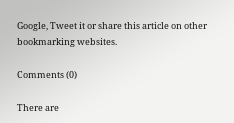Google, Tweet it or share this article on other bookmarking websites.

Comments (0)

There are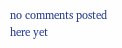no comments posted here yet